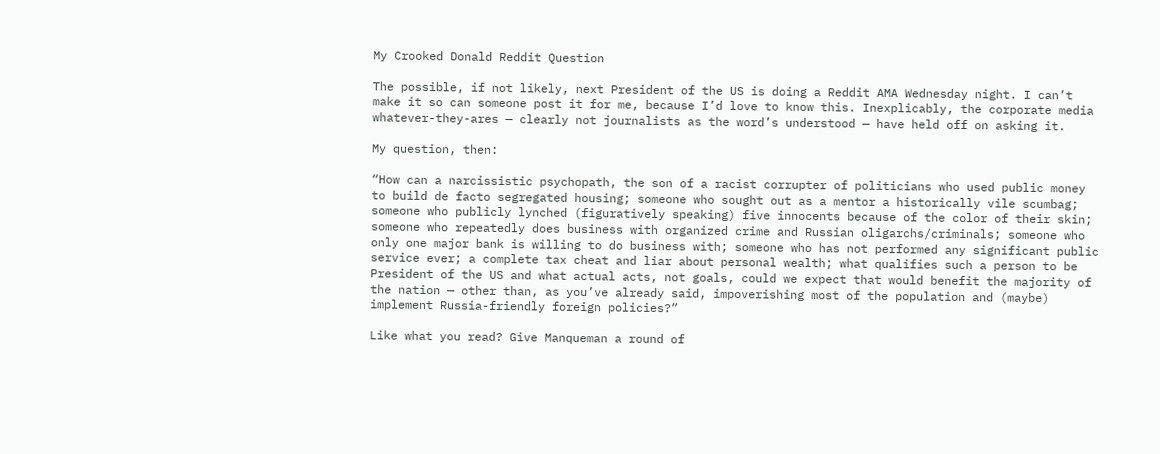My Crooked Donald Reddit Question

The possible, if not likely, next President of the US is doing a Reddit AMA Wednesday night. I can’t make it so can someone post it for me, because I’d love to know this. Inexplicably, the corporate media whatever-they-ares — clearly not journalists as the word’s understood — have held off on asking it.

My question, then:

“How can a narcissistic psychopath, the son of a racist corrupter of politicians who used public money to build de facto segregated housing; someone who sought out as a mentor a historically vile scumbag; someone who publicly lynched (figuratively speaking) five innocents because of the color of their skin; someone who repeatedly does business with organized crime and Russian oligarchs/criminals; someone who only one major bank is willing to do business with; someone who has not performed any significant public service ever; a complete tax cheat and liar about personal wealth; what qualifies such a person to be President of the US and what actual acts, not goals, could we expect that would benefit the majority of the nation — other than, as you’ve already said, impoverishing most of the population and (maybe) implement Russia-friendly foreign policies?”

Like what you read? Give Manqueman a round of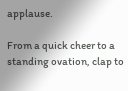applause.

From a quick cheer to a standing ovation, clap to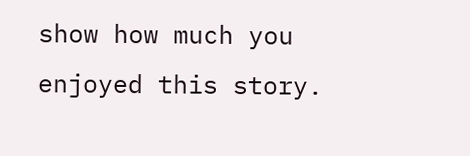show how much you enjoyed this story.